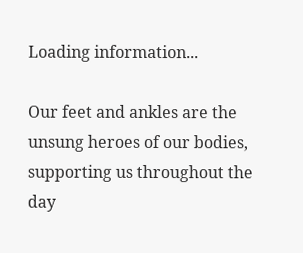Loading information...

Our feet and ankles are the unsung heroes of our bodies, supporting us throughout the day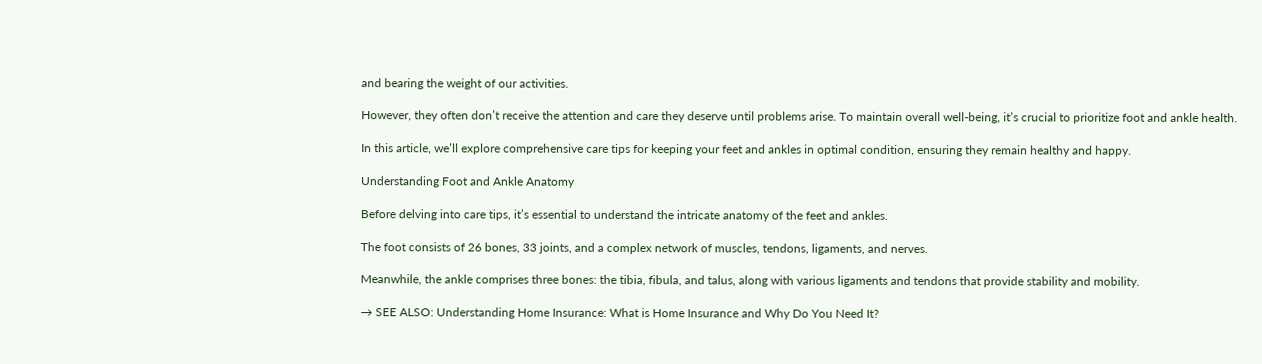and bearing the weight of our activities.

However, they often don’t receive the attention and care they deserve until problems arise. To maintain overall well-being, it’s crucial to prioritize foot and ankle health.

In this article, we’ll explore comprehensive care tips for keeping your feet and ankles in optimal condition, ensuring they remain healthy and happy.

Understanding Foot and Ankle Anatomy

Before delving into care tips, it’s essential to understand the intricate anatomy of the feet and ankles.

The foot consists of 26 bones, 33 joints, and a complex network of muscles, tendons, ligaments, and nerves.

Meanwhile, the ankle comprises three bones: the tibia, fibula, and talus, along with various ligaments and tendons that provide stability and mobility.

→ SEE ALSO: Understanding Home Insurance: What is Home Insurance and Why Do You Need It?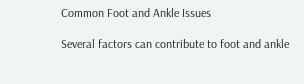Common Foot and Ankle Issues

Several factors can contribute to foot and ankle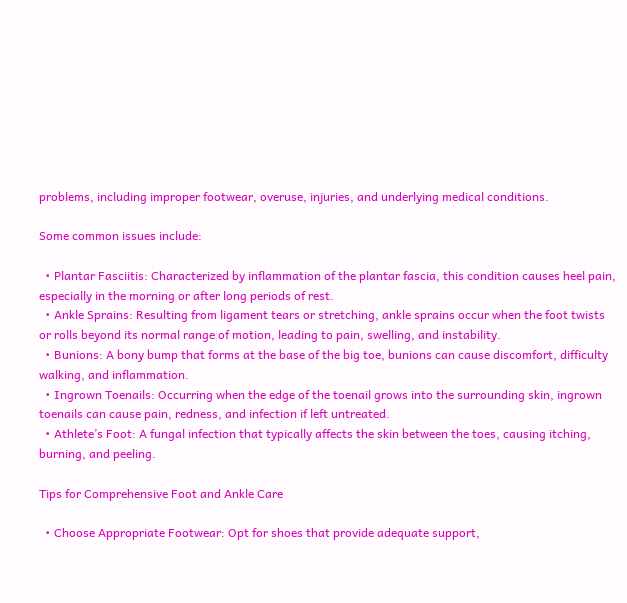problems, including improper footwear, overuse, injuries, and underlying medical conditions.

Some common issues include:

  • Plantar Fasciitis: Characterized by inflammation of the plantar fascia, this condition causes heel pain, especially in the morning or after long periods of rest.
  • Ankle Sprains: Resulting from ligament tears or stretching, ankle sprains occur when the foot twists or rolls beyond its normal range of motion, leading to pain, swelling, and instability.
  • Bunions: A bony bump that forms at the base of the big toe, bunions can cause discomfort, difficulty walking, and inflammation.
  • Ingrown Toenails: Occurring when the edge of the toenail grows into the surrounding skin, ingrown toenails can cause pain, redness, and infection if left untreated.
  • Athlete’s Foot: A fungal infection that typically affects the skin between the toes, causing itching, burning, and peeling.

Tips for Comprehensive Foot and Ankle Care

  • Choose Appropriate Footwear: Opt for shoes that provide adequate support,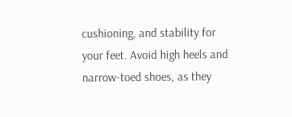cushioning, and stability for your feet. Avoid high heels and narrow-toed shoes, as they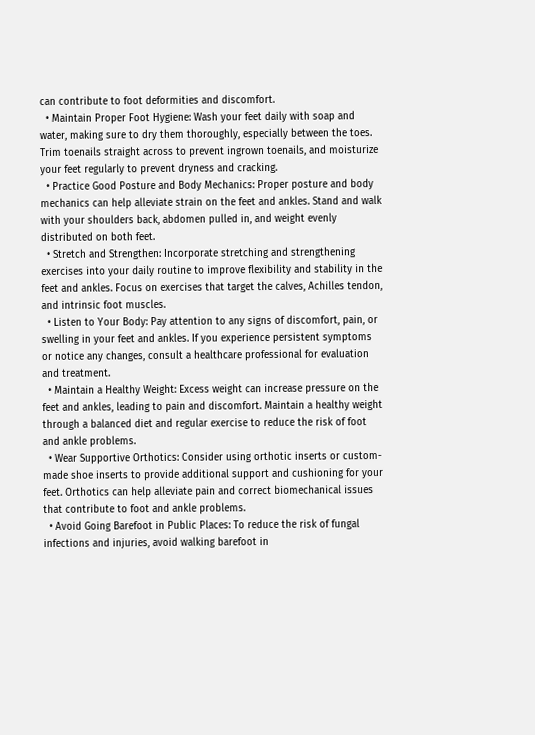can contribute to foot deformities and discomfort.
  • Maintain Proper Foot Hygiene: Wash your feet daily with soap and water, making sure to dry them thoroughly, especially between the toes. Trim toenails straight across to prevent ingrown toenails, and moisturize your feet regularly to prevent dryness and cracking.
  • Practice Good Posture and Body Mechanics: Proper posture and body mechanics can help alleviate strain on the feet and ankles. Stand and walk with your shoulders back, abdomen pulled in, and weight evenly distributed on both feet.
  • Stretch and Strengthen: Incorporate stretching and strengthening exercises into your daily routine to improve flexibility and stability in the feet and ankles. Focus on exercises that target the calves, Achilles tendon, and intrinsic foot muscles.
  • Listen to Your Body: Pay attention to any signs of discomfort, pain, or swelling in your feet and ankles. If you experience persistent symptoms or notice any changes, consult a healthcare professional for evaluation and treatment.
  • Maintain a Healthy Weight: Excess weight can increase pressure on the feet and ankles, leading to pain and discomfort. Maintain a healthy weight through a balanced diet and regular exercise to reduce the risk of foot and ankle problems.
  • Wear Supportive Orthotics: Consider using orthotic inserts or custom-made shoe inserts to provide additional support and cushioning for your feet. Orthotics can help alleviate pain and correct biomechanical issues that contribute to foot and ankle problems.
  • Avoid Going Barefoot in Public Places: To reduce the risk of fungal infections and injuries, avoid walking barefoot in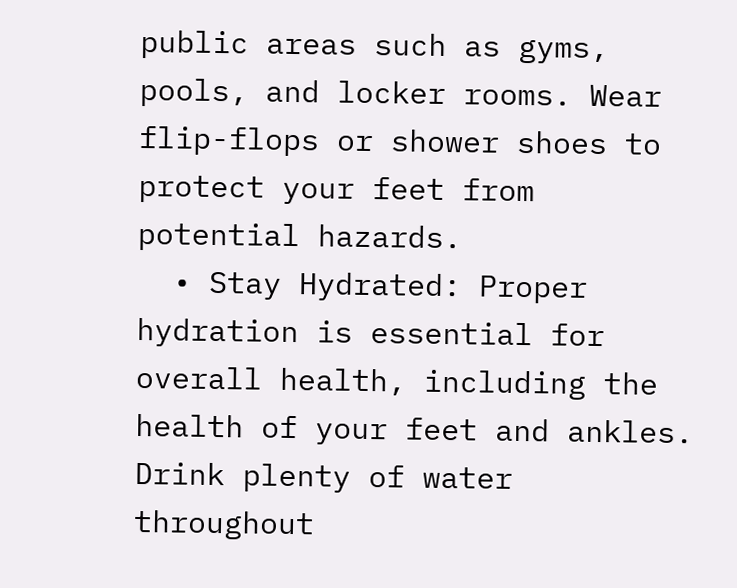public areas such as gyms, pools, and locker rooms. Wear flip-flops or shower shoes to protect your feet from potential hazards.
  • Stay Hydrated: Proper hydration is essential for overall health, including the health of your feet and ankles. Drink plenty of water throughout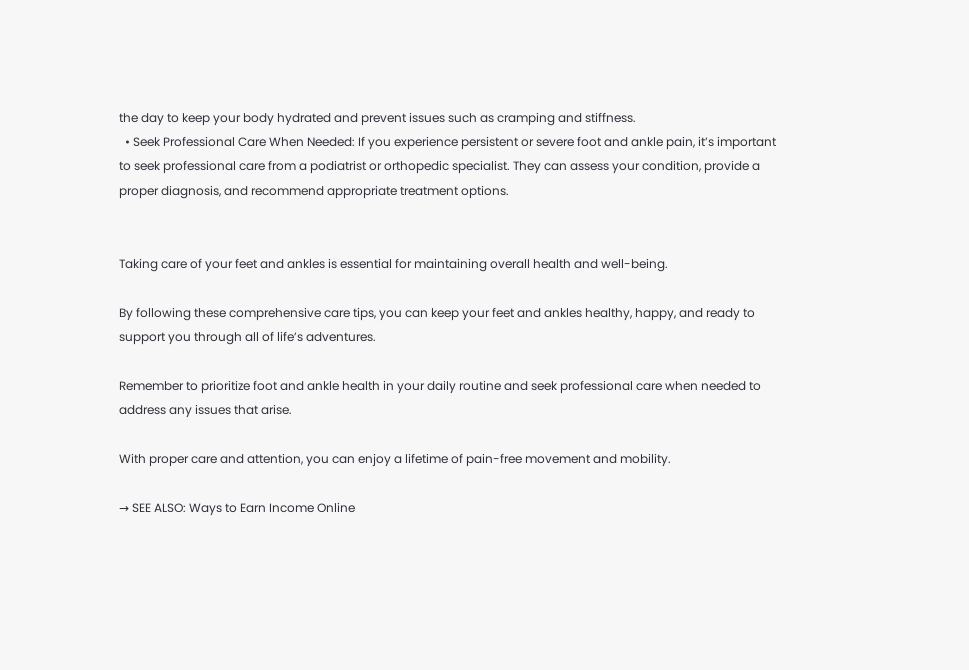the day to keep your body hydrated and prevent issues such as cramping and stiffness.
  • Seek Professional Care When Needed: If you experience persistent or severe foot and ankle pain, it’s important to seek professional care from a podiatrist or orthopedic specialist. They can assess your condition, provide a proper diagnosis, and recommend appropriate treatment options.


Taking care of your feet and ankles is essential for maintaining overall health and well-being.

By following these comprehensive care tips, you can keep your feet and ankles healthy, happy, and ready to support you through all of life’s adventures.

Remember to prioritize foot and ankle health in your daily routine and seek professional care when needed to address any issues that arise.

With proper care and attention, you can enjoy a lifetime of pain-free movement and mobility.

→ SEE ALSO: Ways to Earn Income Online